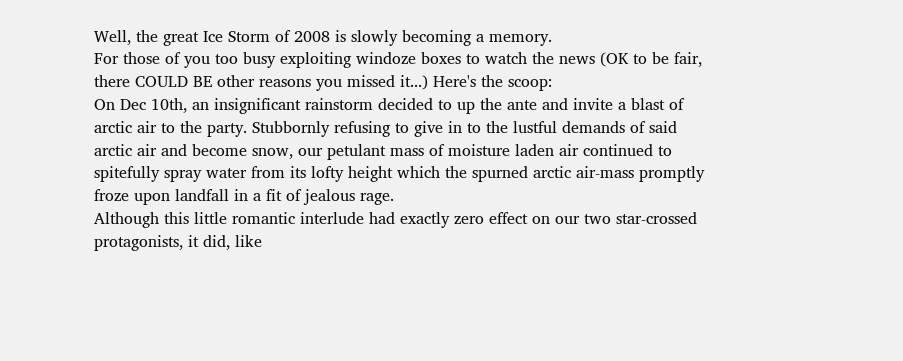Well, the great Ice Storm of 2008 is slowly becoming a memory.
For those of you too busy exploiting windoze boxes to watch the news (OK to be fair, there COULD BE other reasons you missed it...) Here's the scoop:
On Dec 10th, an insignificant rainstorm decided to up the ante and invite a blast of arctic air to the party. Stubbornly refusing to give in to the lustful demands of said arctic air and become snow, our petulant mass of moisture laden air continued to spitefully spray water from its lofty height which the spurned arctic air-mass promptly froze upon landfall in a fit of jealous rage.
Although this little romantic interlude had exactly zero effect on our two star-crossed protagonists, it did, like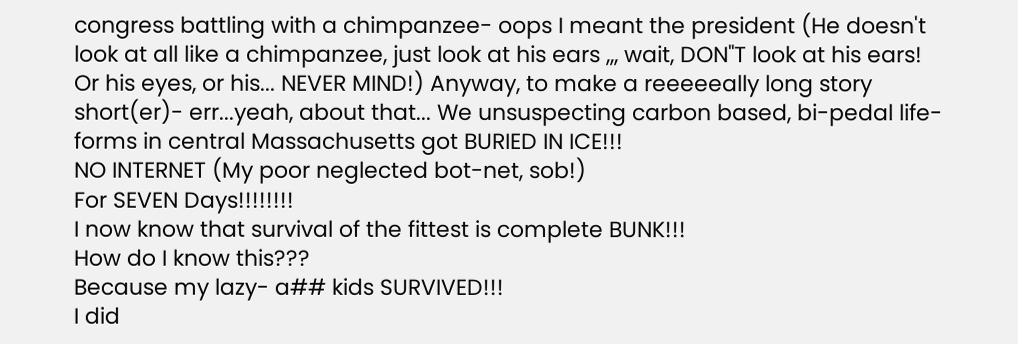congress battling with a chimpanzee- oops I meant the president (He doesn't look at all like a chimpanzee, just look at his ears ,,, wait, DON"T look at his ears! Or his eyes, or his... NEVER MIND!) Anyway, to make a reeeeeally long story short(er)- err...yeah, about that... We unsuspecting carbon based, bi-pedal life-forms in central Massachusetts got BURIED IN ICE!!!
NO INTERNET (My poor neglected bot-net, sob!)
For SEVEN Days!!!!!!!!
I now know that survival of the fittest is complete BUNK!!!
How do I know this???
Because my lazy- a## kids SURVIVED!!!
I did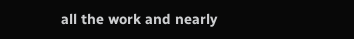all the work and nearly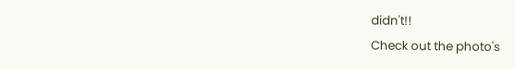didn't!!
Check out the photo's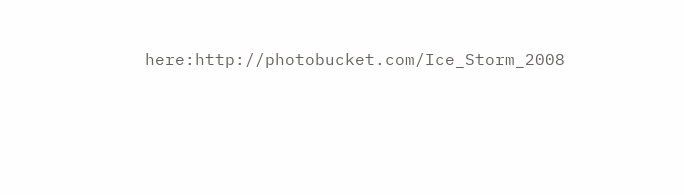here:http://photobucket.com/Ice_Storm_2008